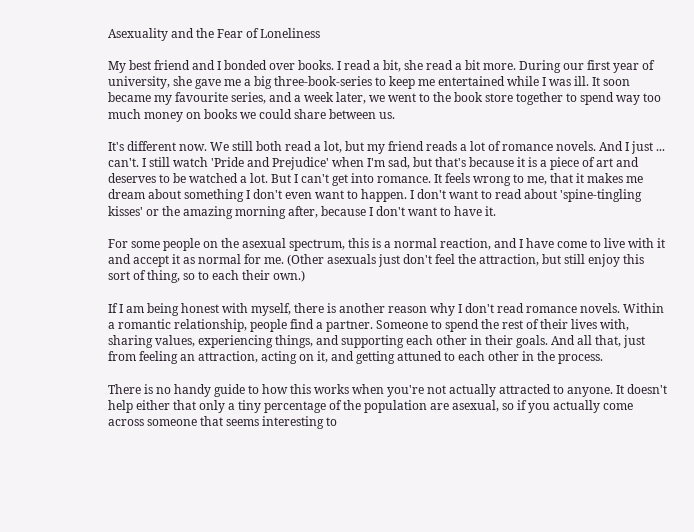Asexuality and the Fear of Loneliness

My best friend and I bonded over books. I read a bit, she read a bit more. During our first year of university, she gave me a big three-book-series to keep me entertained while I was ill. It soon became my favourite series, and a week later, we went to the book store together to spend way too much money on books we could share between us.

It's different now. We still both read a lot, but my friend reads a lot of romance novels. And I just ... can't. I still watch 'Pride and Prejudice' when I'm sad, but that's because it is a piece of art and deserves to be watched a lot. But I can't get into romance. It feels wrong to me, that it makes me dream about something I don't even want to happen. I don't want to read about 'spine-tingling kisses' or the amazing morning after, because I don't want to have it.

For some people on the asexual spectrum, this is a normal reaction, and I have come to live with it and accept it as normal for me. (Other asexuals just don't feel the attraction, but still enjoy this sort of thing, so to each their own.)

If I am being honest with myself, there is another reason why I don't read romance novels. Within a romantic relationship, people find a partner. Someone to spend the rest of their lives with, sharing values, experiencing things, and supporting each other in their goals. And all that, just from feeling an attraction, acting on it, and getting attuned to each other in the process.

There is no handy guide to how this works when you're not actually attracted to anyone. It doesn't help either that only a tiny percentage of the population are asexual, so if you actually come across someone that seems interesting to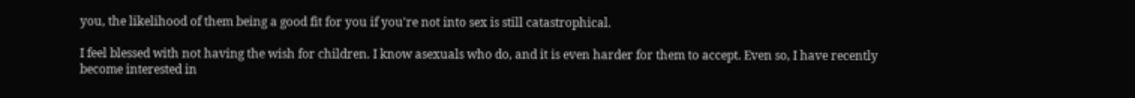you, the likelihood of them being a good fit for you if you're not into sex is still catastrophical.

I feel blessed with not having the wish for children. I know asexuals who do, and it is even harder for them to accept. Even so, I have recently become interested in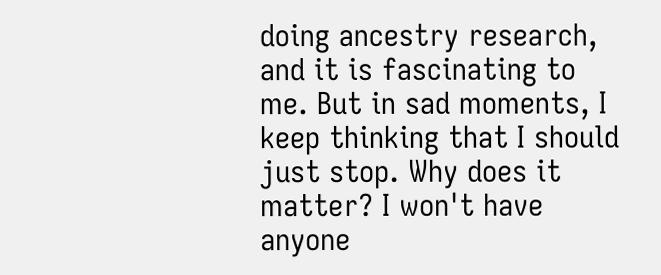doing ancestry research, and it is fascinating to me. But in sad moments, I keep thinking that I should just stop. Why does it matter? I won't have anyone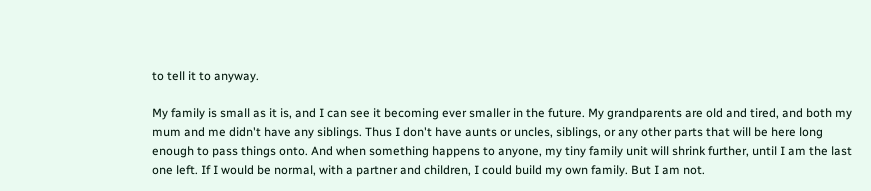to tell it to anyway.

My family is small as it is, and I can see it becoming ever smaller in the future. My grandparents are old and tired, and both my mum and me didn't have any siblings. Thus I don't have aunts or uncles, siblings, or any other parts that will be here long enough to pass things onto. And when something happens to anyone, my tiny family unit will shrink further, until I am the last one left. If I would be normal, with a partner and children, I could build my own family. But I am not.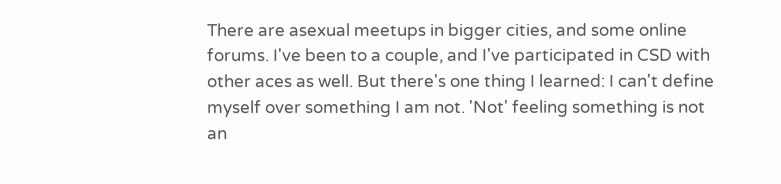There are asexual meetups in bigger cities, and some online forums. I've been to a couple, and I've participated in CSD with other aces as well. But there's one thing I learned: I can't define myself over something I am not. 'Not' feeling something is not an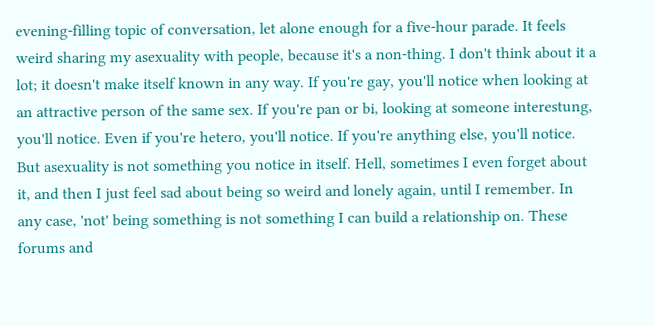evening-filling topic of conversation, let alone enough for a five-hour parade. It feels weird sharing my asexuality with people, because it's a non-thing. I don't think about it a lot; it doesn't make itself known in any way. If you're gay, you'll notice when looking at an attractive person of the same sex. If you're pan or bi, looking at someone interestung, you'll notice. Even if you're hetero, you'll notice. If you're anything else, you'll notice. But asexuality is not something you notice in itself. Hell, sometimes I even forget about it, and then I just feel sad about being so weird and lonely again, until I remember. In any case, 'not' being something is not something I can build a relationship on. These forums and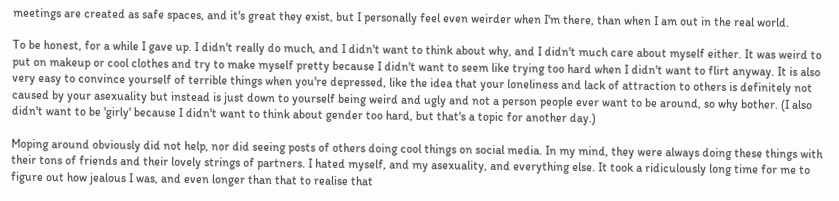meetings are created as safe spaces, and it's great they exist, but I personally feel even weirder when I'm there, than when I am out in the real world.

To be honest, for a while I gave up. I didn't really do much, and I didn't want to think about why, and I didn't much care about myself either. It was weird to put on makeup or cool clothes and try to make myself pretty because I didn't want to seem like trying too hard when I didn't want to flirt anyway. It is also very easy to convince yourself of terrible things when you're depressed, like the idea that your loneliness and lack of attraction to others is definitely not caused by your asexuality but instead is just down to yourself being weird and ugly and not a person people ever want to be around, so why bother. (I also didn't want to be 'girly' because I didn't want to think about gender too hard, but that's a topic for another day.)

Moping around obviously did not help, nor did seeing posts of others doing cool things on social media. In my mind, they were always doing these things with their tons of friends and their lovely strings of partners. I hated myself, and my asexuality, and everything else. It took a ridiculously long time for me to figure out how jealous I was, and even longer than that to realise that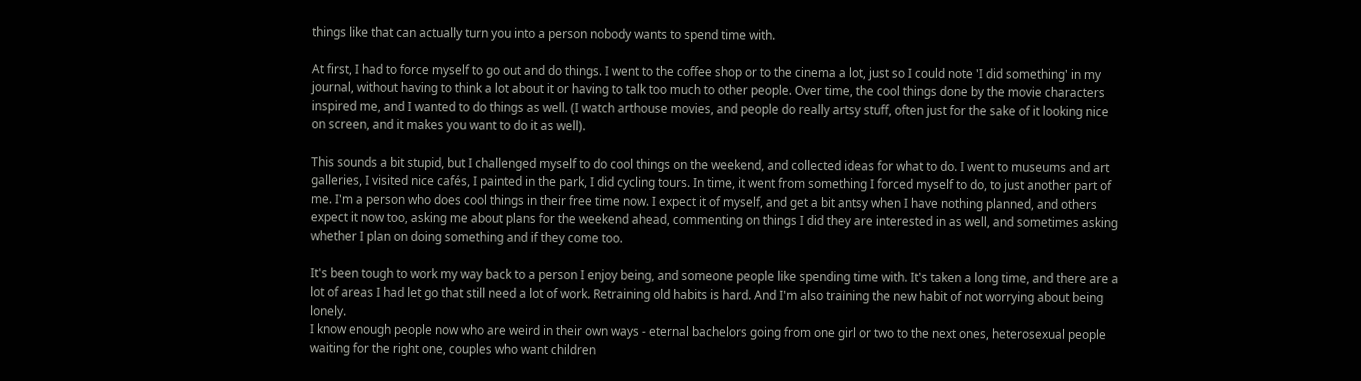things like that can actually turn you into a person nobody wants to spend time with.

At first, I had to force myself to go out and do things. I went to the coffee shop or to the cinema a lot, just so I could note 'I did something' in my journal, without having to think a lot about it or having to talk too much to other people. Over time, the cool things done by the movie characters inspired me, and I wanted to do things as well. (I watch arthouse movies, and people do really artsy stuff, often just for the sake of it looking nice on screen, and it makes you want to do it as well).

This sounds a bit stupid, but I challenged myself to do cool things on the weekend, and collected ideas for what to do. I went to museums and art galleries, I visited nice cafés, I painted in the park, I did cycling tours. In time, it went from something I forced myself to do, to just another part of me. I'm a person who does cool things in their free time now. I expect it of myself, and get a bit antsy when I have nothing planned, and others expect it now too, asking me about plans for the weekend ahead, commenting on things I did they are interested in as well, and sometimes asking whether I plan on doing something and if they come too.

It's been tough to work my way back to a person I enjoy being, and someone people like spending time with. It's taken a long time, and there are a lot of areas I had let go that still need a lot of work. Retraining old habits is hard. And I'm also training the new habit of not worrying about being lonely.
I know enough people now who are weird in their own ways - eternal bachelors going from one girl or two to the next ones, heterosexual people waiting for the right one, couples who want children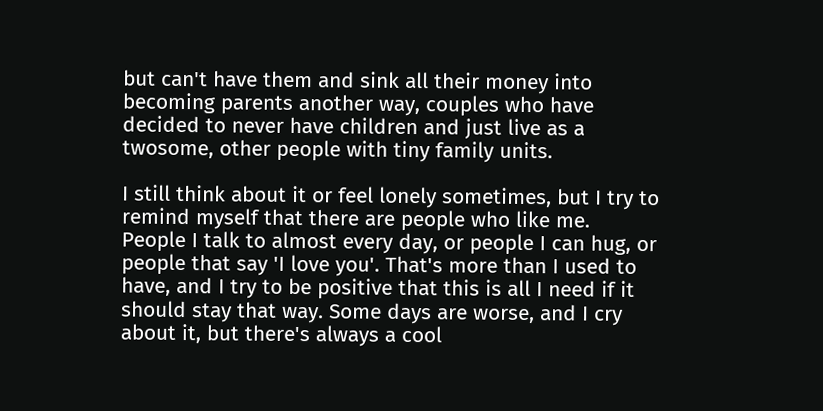but can't have them and sink all their money into becoming parents another way, couples who have decided to never have children and just live as a twosome, other people with tiny family units.

I still think about it or feel lonely sometimes, but I try to remind myself that there are people who like me. People I talk to almost every day, or people I can hug, or people that say 'I love you'. That's more than I used to have, and I try to be positive that this is all I need if it should stay that way. Some days are worse, and I cry about it, but there's always a cool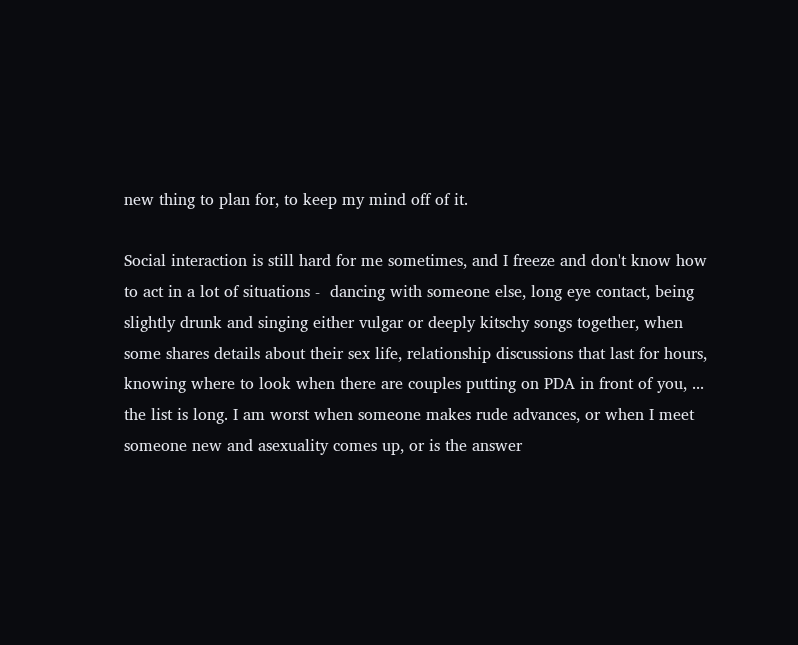new thing to plan for, to keep my mind off of it.

Social interaction is still hard for me sometimes, and I freeze and don't know how to act in a lot of situations -  dancing with someone else, long eye contact, being slightly drunk and singing either vulgar or deeply kitschy songs together, when some shares details about their sex life, relationship discussions that last for hours, knowing where to look when there are couples putting on PDA in front of you, ... the list is long. I am worst when someone makes rude advances, or when I meet someone new and asexuality comes up, or is the answer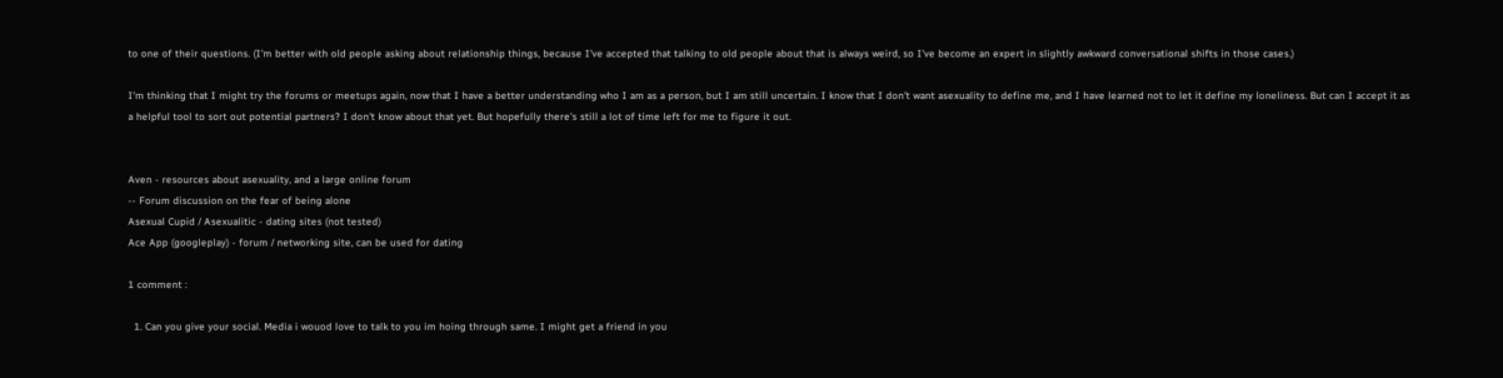to one of their questions. (I'm better with old people asking about relationship things, because I've accepted that talking to old people about that is always weird, so I've become an expert in slightly awkward conversational shifts in those cases.)

I'm thinking that I might try the forums or meetups again, now that I have a better understanding who I am as a person, but I am still uncertain. I know that I don't want asexuality to define me, and I have learned not to let it define my loneliness. But can I accept it as a helpful tool to sort out potential partners? I don't know about that yet. But hopefully there's still a lot of time left for me to figure it out.


Aven - resources about asexuality, and a large online forum
-- Forum discussion on the fear of being alone
Asexual Cupid / Asexualitic - dating sites (not tested)
Ace App (googleplay) - forum / networking site, can be used for dating

1 comment :

  1. Can you give your social. Media i wouod love to talk to you im hoing through same. I might get a friend in you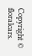Copyright © floralcars.